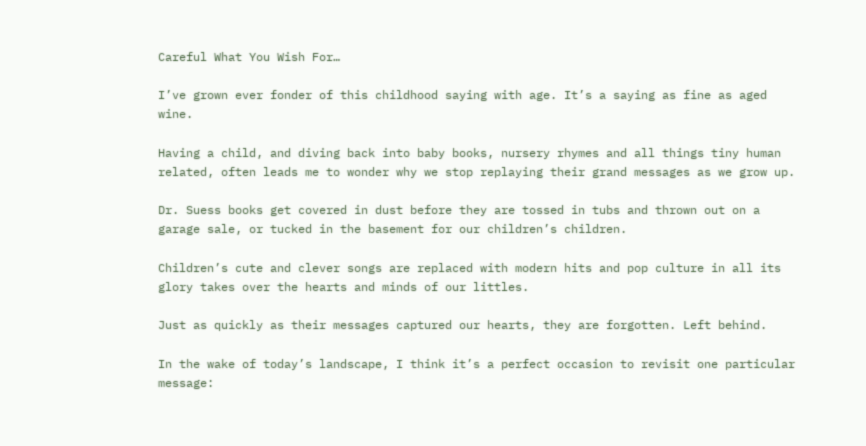Careful What You Wish For…

I’ve grown ever fonder of this childhood saying with age. It’s a saying as fine as aged wine.

Having a child, and diving back into baby books, nursery rhymes and all things tiny human related, often leads me to wonder why we stop replaying their grand messages as we grow up.

Dr. Suess books get covered in dust before they are tossed in tubs and thrown out on a garage sale, or tucked in the basement for our children’s children.

Children’s cute and clever songs are replaced with modern hits and pop culture in all its glory takes over the hearts and minds of our littles.

Just as quickly as their messages captured our hearts, they are forgotten. Left behind.

In the wake of today’s landscape, I think it’s a perfect occasion to revisit one particular message: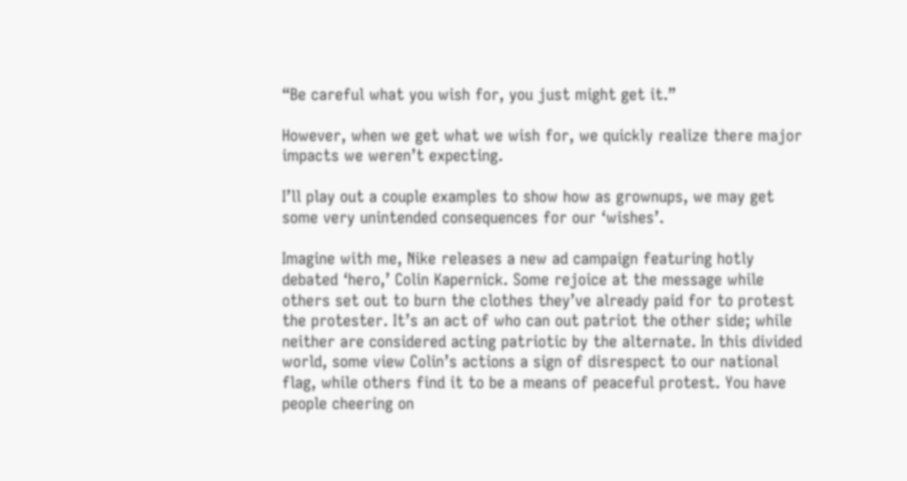“Be careful what you wish for, you just might get it.”

However, when we get what we wish for, we quickly realize there major impacts we weren’t expecting.

I’ll play out a couple examples to show how as grownups, we may get some very unintended consequences for our ‘wishes’.

Imagine with me, Nike releases a new ad campaign featuring hotly debated ‘hero,’ Colin Kapernick. Some rejoice at the message while others set out to burn the clothes they’ve already paid for to protest the protester. It’s an act of who can out patriot the other side; while neither are considered acting patriotic by the alternate. In this divided world, some view Colin’s actions a sign of disrespect to our national flag, while others find it to be a means of peaceful protest. You have people cheering on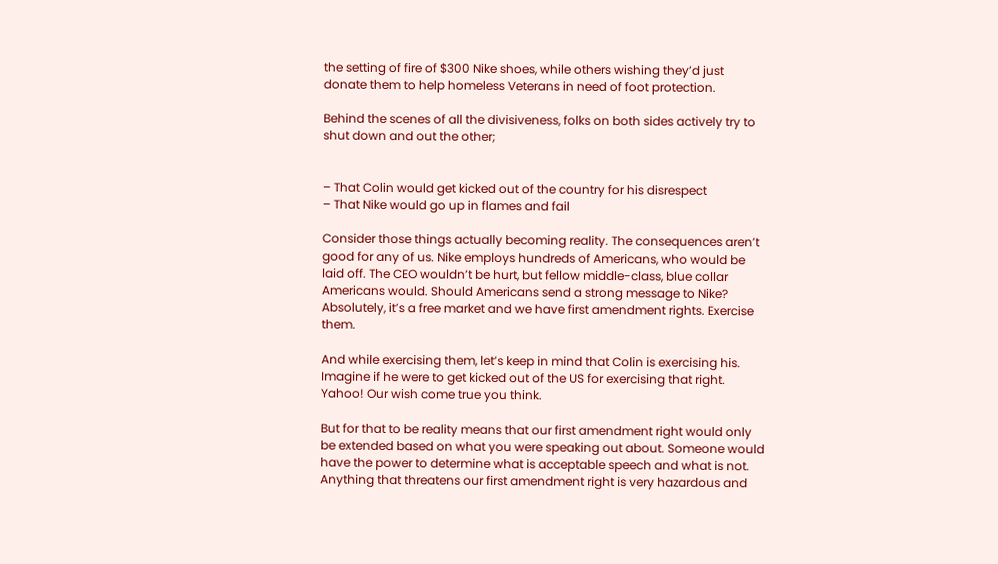the setting of fire of $300 Nike shoes, while others wishing they’d just donate them to help homeless Veterans in need of foot protection.

Behind the scenes of all the divisiveness, folks on both sides actively try to shut down and out the other;


– That Colin would get kicked out of the country for his disrespect
– That Nike would go up in flames and fail

Consider those things actually becoming reality. The consequences aren’t good for any of us. Nike employs hundreds of Americans, who would be laid off. The CEO wouldn’t be hurt, but fellow middle-class, blue collar Americans would. Should Americans send a strong message to Nike? Absolutely, it’s a free market and we have first amendment rights. Exercise them.

And while exercising them, let’s keep in mind that Colin is exercising his. Imagine if he were to get kicked out of the US for exercising that right. Yahoo! Our wish come true you think.

But for that to be reality means that our first amendment right would only be extended based on what you were speaking out about. Someone would have the power to determine what is acceptable speech and what is not. Anything that threatens our first amendment right is very hazardous and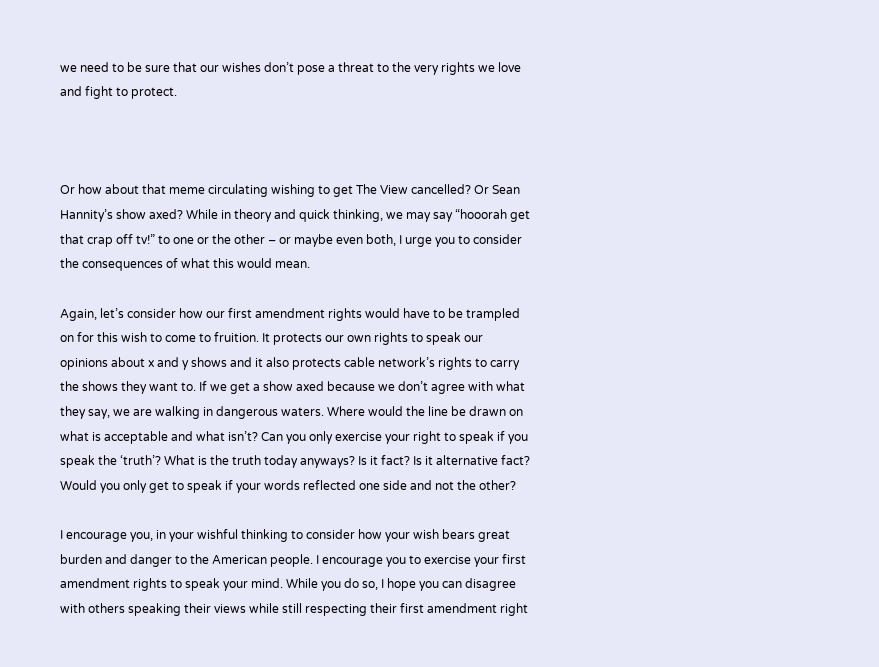we need to be sure that our wishes don’t pose a threat to the very rights we love and fight to protect.



Or how about that meme circulating wishing to get The View cancelled? Or Sean Hannity’s show axed? While in theory and quick thinking, we may say “hooorah get that crap off tv!” to one or the other – or maybe even both, I urge you to consider the consequences of what this would mean.

Again, let’s consider how our first amendment rights would have to be trampled on for this wish to come to fruition. It protects our own rights to speak our opinions about x and y shows and it also protects cable network’s rights to carry the shows they want to. If we get a show axed because we don’t agree with what they say, we are walking in dangerous waters. Where would the line be drawn on what is acceptable and what isn’t? Can you only exercise your right to speak if you speak the ‘truth’? What is the truth today anyways? Is it fact? Is it alternative fact? Would you only get to speak if your words reflected one side and not the other?

I encourage you, in your wishful thinking to consider how your wish bears great burden and danger to the American people. I encourage you to exercise your first amendment rights to speak your mind. While you do so, I hope you can disagree with others speaking their views while still respecting their first amendment right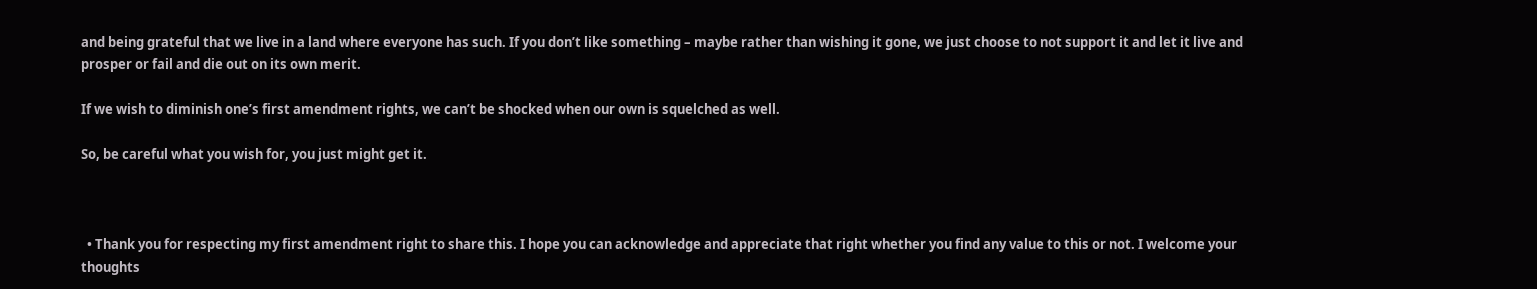and being grateful that we live in a land where everyone has such. If you don’t like something – maybe rather than wishing it gone, we just choose to not support it and let it live and prosper or fail and die out on its own merit.

If we wish to diminish one’s first amendment rights, we can’t be shocked when our own is squelched as well.

So, be careful what you wish for, you just might get it.



  • Thank you for respecting my first amendment right to share this. I hope you can acknowledge and appreciate that right whether you find any value to this or not. I welcome your thoughts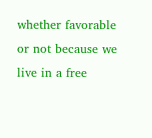whether favorable or not because we live in a free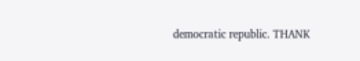democratic republic. THANK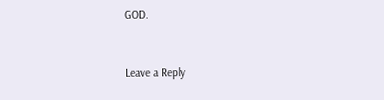GOD.


Leave a Reply